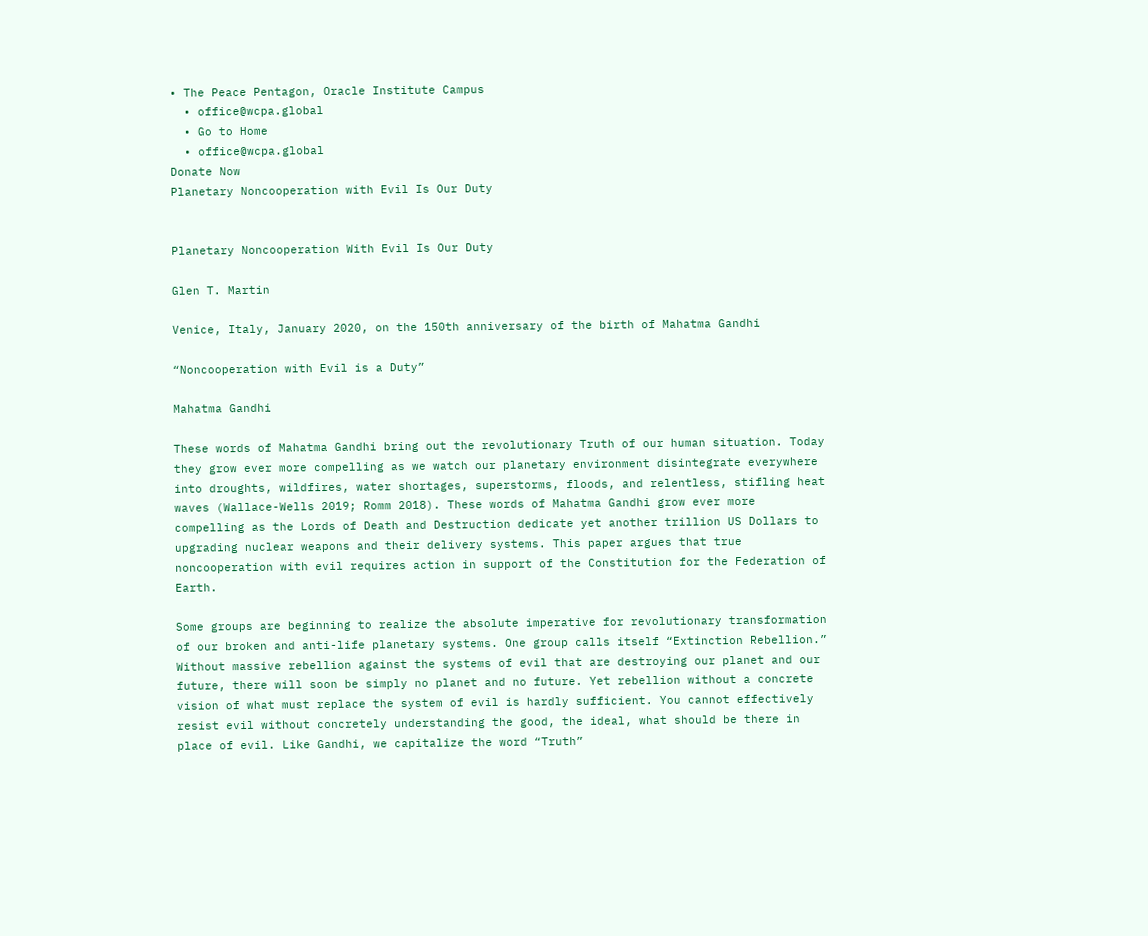• The Peace Pentagon, Oracle Institute Campus
  • office@wcpa.global
  • Go to Home
  • office@wcpa.global
Donate Now
Planetary Noncooperation with Evil Is Our Duty


Planetary Noncooperation With Evil Is Our Duty

Glen T. Martin

Venice, Italy, January 2020, on the 150th anniversary of the birth of Mahatma Gandhi

“Noncooperation with Evil is a Duty”

Mahatma Gandhi

These words of Mahatma Gandhi bring out the revolutionary Truth of our human situation. Today they grow ever more compelling as we watch our planetary environment disintegrate everywhere into droughts, wildfires, water shortages, superstorms, floods, and relentless, stifling heat waves (Wallace-Wells 2019; Romm 2018). These words of Mahatma Gandhi grow ever more compelling as the Lords of Death and Destruction dedicate yet another trillion US Dollars to upgrading nuclear weapons and their delivery systems. This paper argues that true noncooperation with evil requires action in support of the Constitution for the Federation of Earth.

Some groups are beginning to realize the absolute imperative for revolutionary transformation of our broken and anti-life planetary systems. One group calls itself “Extinction Rebellion.” Without massive rebellion against the systems of evil that are destroying our planet and our future, there will soon be simply no planet and no future. Yet rebellion without a concrete vision of what must replace the system of evil is hardly sufficient. You cannot effectively resist evil without concretely understanding the good, the ideal, what should be there in place of evil. Like Gandhi, we capitalize the word “Truth”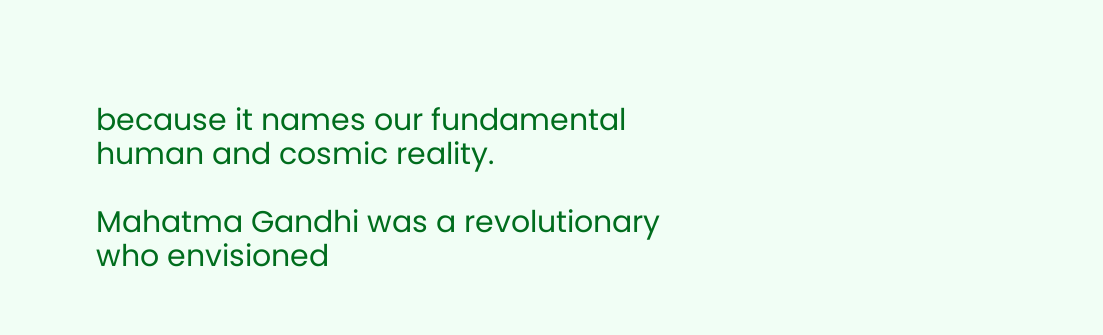because it names our fundamental human and cosmic reality.

Mahatma Gandhi was a revolutionary who envisioned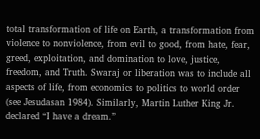total transformation of life on Earth, a transformation from violence to nonviolence, from evil to good, from hate, fear, greed, exploitation, and domination to love, justice, freedom, and Truth. Swaraj or liberation was to include all aspects of life, from economics to politics to world order (see Jesudasan 1984). Similarly, Martin Luther King Jr. declared “I have a dream.”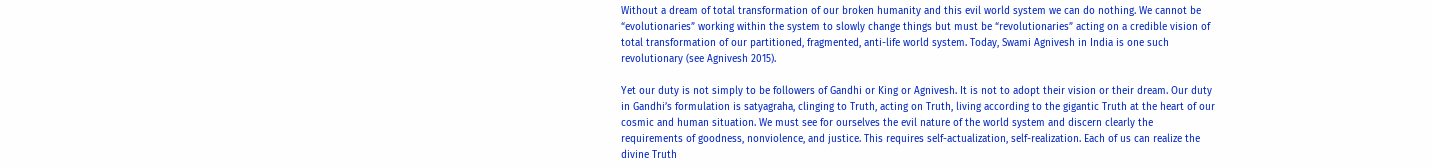Without a dream of total transformation of our broken humanity and this evil world system we can do nothing. We cannot be “evolutionaries” working within the system to slowly change things but must be “revolutionaries” acting on a credible vision of total transformation of our partitioned, fragmented, anti-life world system. Today, Swami Agnivesh in India is one such revolutionary (see Agnivesh 2015).

Yet our duty is not simply to be followers of Gandhi or King or Agnivesh. It is not to adopt their vision or their dream. Our duty in Gandhi’s formulation is satyagraha, clinging to Truth, acting on Truth, living according to the gigantic Truth at the heart of our cosmic and human situation. We must see for ourselves the evil nature of the world system and discern clearly the requirements of goodness, nonviolence, and justice. This requires self-actualization, self-realization. Each of us can realize the divine Truth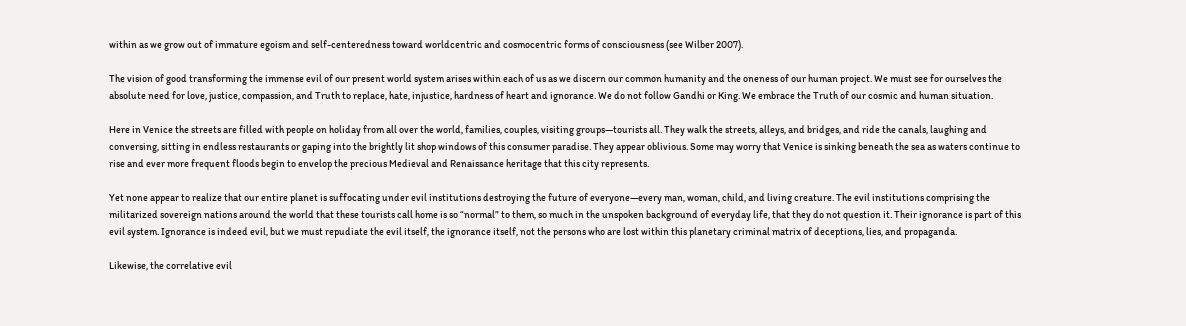within as we grow out of immature egoism and self-centeredness toward worldcentric and cosmocentric forms of consciousness (see Wilber 2007).

The vision of good transforming the immense evil of our present world system arises within each of us as we discern our common humanity and the oneness of our human project. We must see for ourselves the absolute need for love, justice, compassion, and Truth to replace, hate, injustice, hardness of heart and ignorance. We do not follow Gandhi or King. We embrace the Truth of our cosmic and human situation.

Here in Venice the streets are filled with people on holiday from all over the world, families, couples, visiting groups—tourists all. They walk the streets, alleys, and bridges, and ride the canals, laughing and conversing, sitting in endless restaurants or gaping into the brightly lit shop windows of this consumer paradise. They appear oblivious. Some may worry that Venice is sinking beneath the sea as waters continue to rise and ever more frequent floods begin to envelop the precious Medieval and Renaissance heritage that this city represents.

Yet none appear to realize that our entire planet is suffocating under evil institutions destroying the future of everyone—every man, woman, child, and living creature. The evil institutions comprising the militarized sovereign nations around the world that these tourists call home is so “normal” to them, so much in the unspoken background of everyday life, that they do not question it. Their ignorance is part of this evil system. Ignorance is indeed evil, but we must repudiate the evil itself, the ignorance itself, not the persons who are lost within this planetary criminal matrix of deceptions, lies, and propaganda.

Likewise, the correlative evil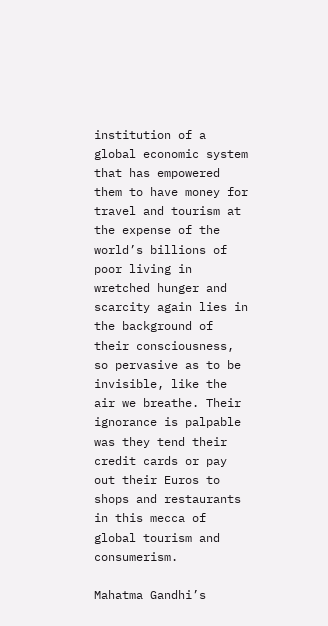institution of a global economic system that has empowered them to have money for travel and tourism at the expense of the world’s billions of poor living in wretched hunger and scarcity again lies in the background of their consciousness, so pervasive as to be invisible, like the air we breathe. Their ignorance is palpable was they tend their credit cards or pay out their Euros to shops and restaurants in this mecca of global tourism and consumerism.

Mahatma Gandhi’s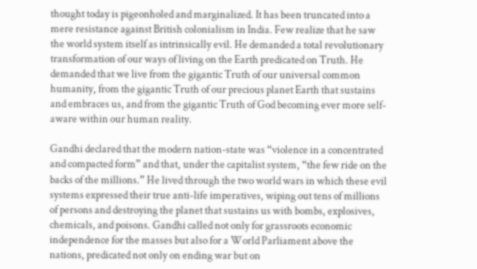thought today is pigeonholed and marginalized. It has been truncated into a mere resistance against British colonialism in India. Few realize that he saw the world system itself as intrinsically evil. He demanded a total revolutionary transformation of our ways of living on the Earth predicated on Truth. He demanded that we live from the gigantic Truth of our universal common humanity, from the gigantic Truth of our precious planet Earth that sustains and embraces us, and from the gigantic Truth of God becoming ever more self-aware within our human reality.

Gandhi declared that the modern nation-state was “violence in a concentrated and compacted form” and that, under the capitalist system, “the few ride on the backs of the millions.” He lived through the two world wars in which these evil systems expressed their true anti-life imperatives, wiping out tens of millions of persons and destroying the planet that sustains us with bombs, explosives, chemicals, and poisons. Gandhi called not only for grassroots economic independence for the masses but also for a World Parliament above the nations, predicated not only on ending war but on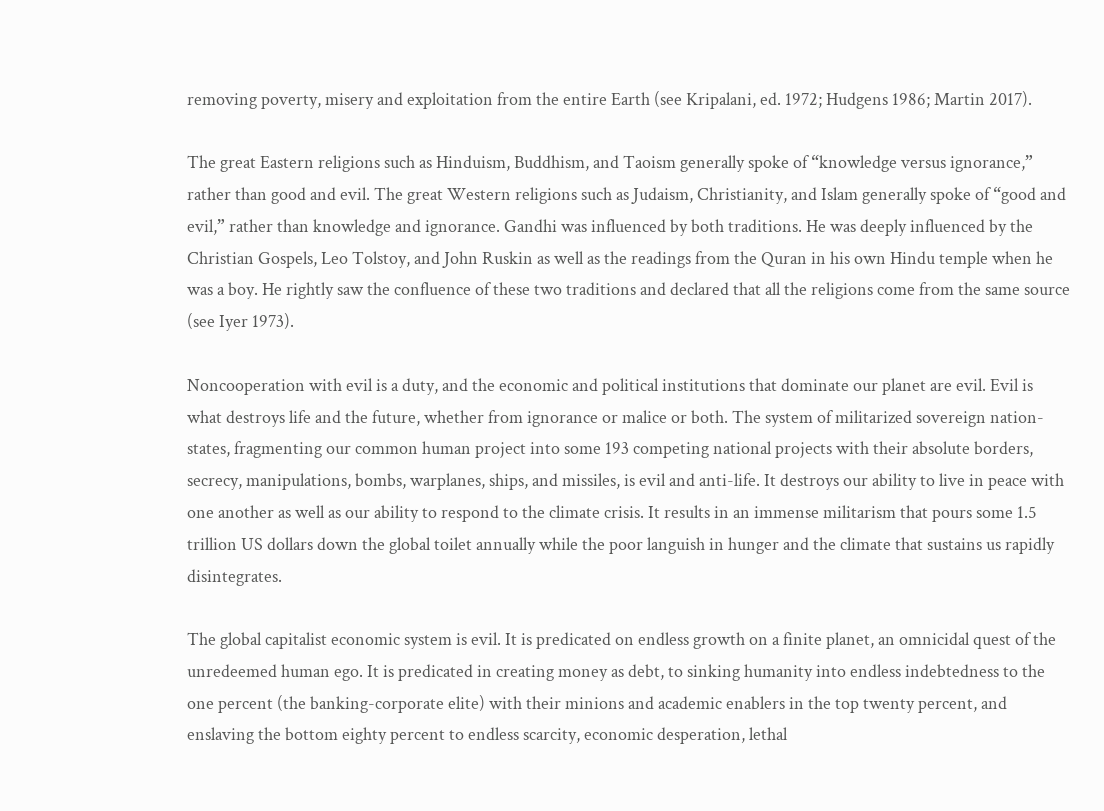removing poverty, misery and exploitation from the entire Earth (see Kripalani, ed. 1972; Hudgens 1986; Martin 2017).

The great Eastern religions such as Hinduism, Buddhism, and Taoism generally spoke of “knowledge versus ignorance,” rather than good and evil. The great Western religions such as Judaism, Christianity, and Islam generally spoke of “good and evil,” rather than knowledge and ignorance. Gandhi was influenced by both traditions. He was deeply influenced by the Christian Gospels, Leo Tolstoy, and John Ruskin as well as the readings from the Quran in his own Hindu temple when he was a boy. He rightly saw the confluence of these two traditions and declared that all the religions come from the same source (see Iyer 1973).

Noncooperation with evil is a duty, and the economic and political institutions that dominate our planet are evil. Evil is what destroys life and the future, whether from ignorance or malice or both. The system of militarized sovereign nation-states, fragmenting our common human project into some 193 competing national projects with their absolute borders, secrecy, manipulations, bombs, warplanes, ships, and missiles, is evil and anti-life. It destroys our ability to live in peace with one another as well as our ability to respond to the climate crisis. It results in an immense militarism that pours some 1.5 trillion US dollars down the global toilet annually while the poor languish in hunger and the climate that sustains us rapidly disintegrates.

The global capitalist economic system is evil. It is predicated on endless growth on a finite planet, an omnicidal quest of the unredeemed human ego. It is predicated in creating money as debt, to sinking humanity into endless indebtedness to the one percent (the banking-corporate elite) with their minions and academic enablers in the top twenty percent, and enslaving the bottom eighty percent to endless scarcity, economic desperation, lethal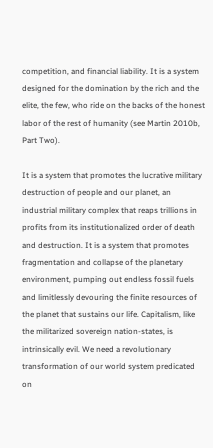competition, and financial liability. It is a system designed for the domination by the rich and the elite, the few, who ride on the backs of the honest labor of the rest of humanity (see Martin 2010b, Part Two).

It is a system that promotes the lucrative military destruction of people and our planet, an industrial military complex that reaps trillions in profits from its institutionalized order of death and destruction. It is a system that promotes fragmentation and collapse of the planetary environment, pumping out endless fossil fuels and limitlessly devouring the finite resources of the planet that sustains our life. Capitalism, like the militarized sovereign nation-states, is intrinsically evil. We need a revolutionary transformation of our world system predicated on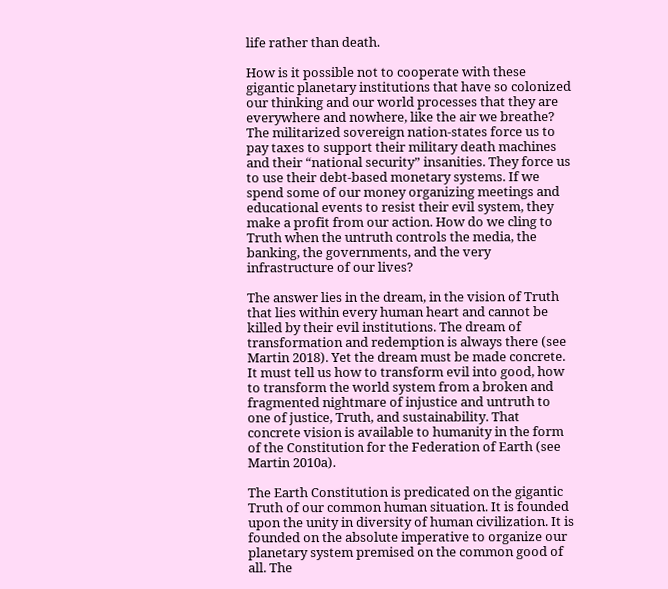life rather than death.

How is it possible not to cooperate with these gigantic planetary institutions that have so colonized our thinking and our world processes that they are everywhere and nowhere, like the air we breathe? The militarized sovereign nation-states force us to pay taxes to support their military death machines and their “national security” insanities. They force us to use their debt-based monetary systems. If we spend some of our money organizing meetings and educational events to resist their evil system, they make a profit from our action. How do we cling to Truth when the untruth controls the media, the banking, the governments, and the very infrastructure of our lives?

The answer lies in the dream, in the vision of Truth that lies within every human heart and cannot be killed by their evil institutions. The dream of transformation and redemption is always there (see Martin 2018). Yet the dream must be made concrete. It must tell us how to transform evil into good, how to transform the world system from a broken and fragmented nightmare of injustice and untruth to one of justice, Truth, and sustainability. That concrete vision is available to humanity in the form of the Constitution for the Federation of Earth (see Martin 2010a).

The Earth Constitution is predicated on the gigantic Truth of our common human situation. It is founded upon the unity in diversity of human civilization. It is founded on the absolute imperative to organize our planetary system premised on the common good of all. The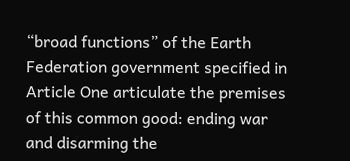“broad functions” of the Earth Federation government specified in Article One articulate the premises of this common good: ending war and disarming the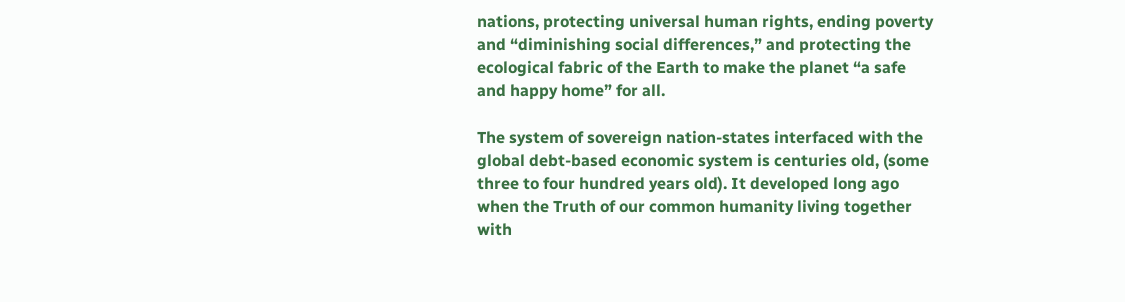nations, protecting universal human rights, ending poverty and “diminishing social differences,” and protecting the ecological fabric of the Earth to make the planet “a safe and happy home” for all.

The system of sovereign nation-states interfaced with the global debt-based economic system is centuries old, (some three to four hundred years old). It developed long ago when the Truth of our common humanity living together with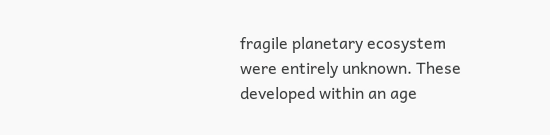fragile planetary ecosystem were entirely unknown. These developed within an age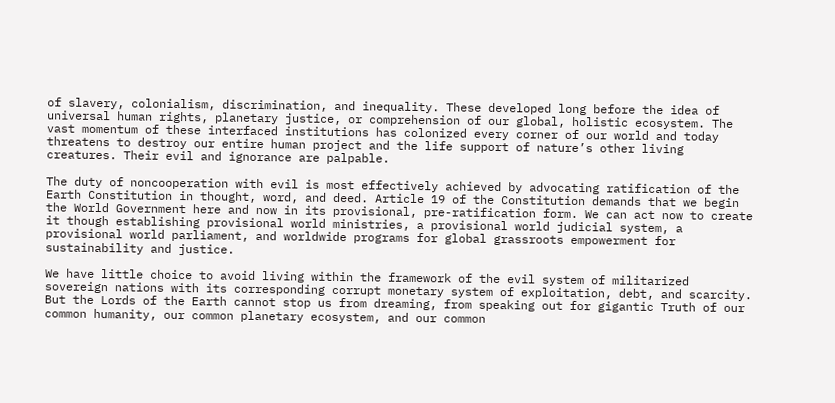of slavery, colonialism, discrimination, and inequality. These developed long before the idea of universal human rights, planetary justice, or comprehension of our global, holistic ecosystem. The vast momentum of these interfaced institutions has colonized every corner of our world and today threatens to destroy our entire human project and the life support of nature’s other living creatures. Their evil and ignorance are palpable.

The duty of noncooperation with evil is most effectively achieved by advocating ratification of the Earth Constitution in thought, word, and deed. Article 19 of the Constitution demands that we begin the World Government here and now in its provisional, pre-ratification form. We can act now to create it though establishing provisional world ministries, a provisional world judicial system, a provisional world parliament, and worldwide programs for global grassroots empowerment for sustainability and justice.

We have little choice to avoid living within the framework of the evil system of militarized sovereign nations with its corresponding corrupt monetary system of exploitation, debt, and scarcity. But the Lords of the Earth cannot stop us from dreaming, from speaking out for gigantic Truth of our common humanity, our common planetary ecosystem, and our common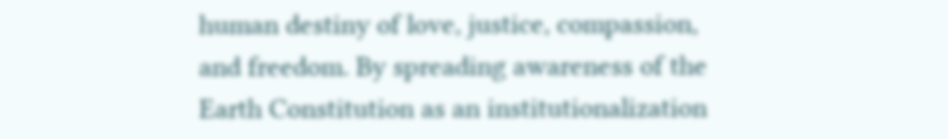human destiny of love, justice, compassion, and freedom. By spreading awareness of the Earth Constitution as an institutionalization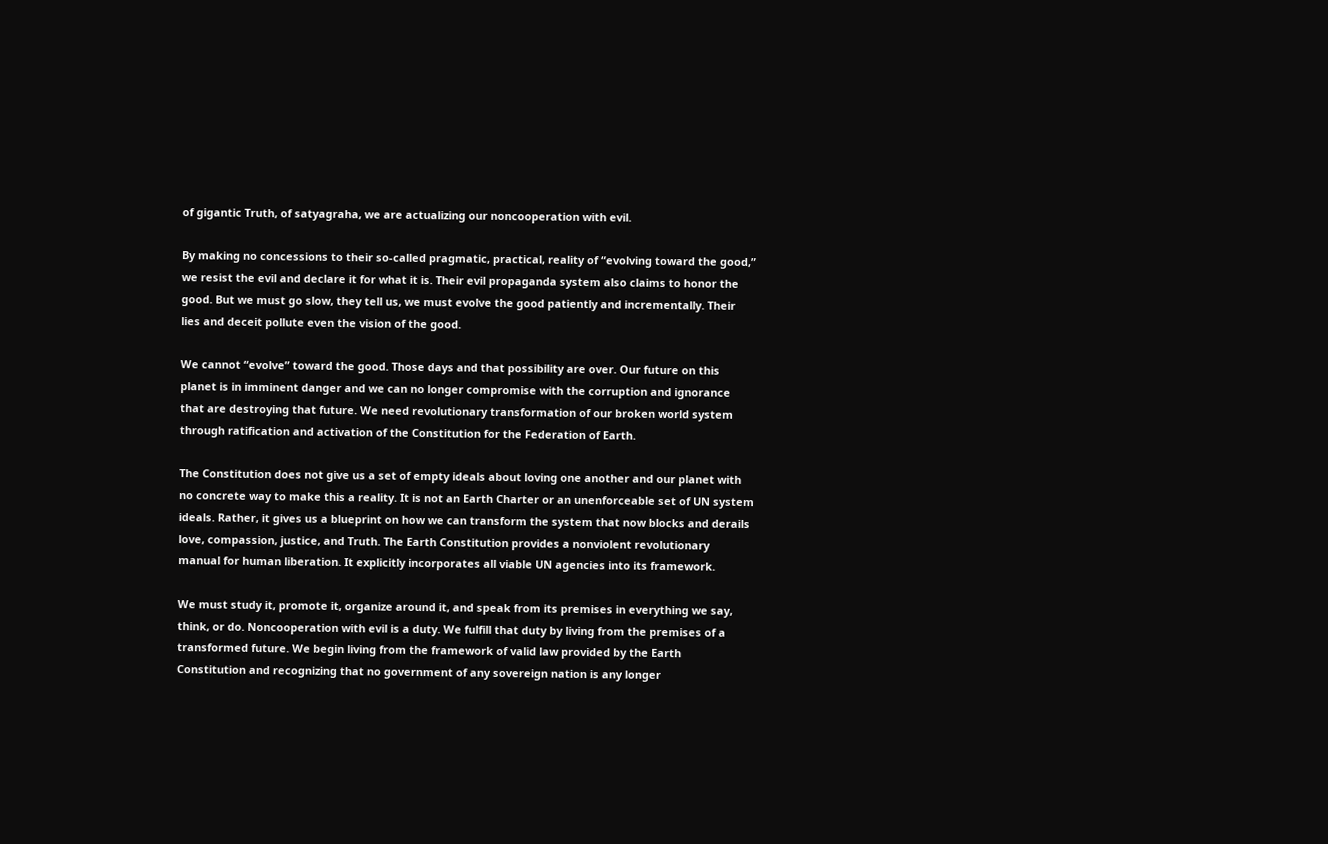of gigantic Truth, of satyagraha, we are actualizing our noncooperation with evil.

By making no concessions to their so-called pragmatic, practical, reality of “evolving toward the good,” we resist the evil and declare it for what it is. Their evil propaganda system also claims to honor the good. But we must go slow, they tell us, we must evolve the good patiently and incrementally. Their lies and deceit pollute even the vision of the good.

We cannot “evolve” toward the good. Those days and that possibility are over. Our future on this planet is in imminent danger and we can no longer compromise with the corruption and ignorance that are destroying that future. We need revolutionary transformation of our broken world system through ratification and activation of the Constitution for the Federation of Earth.

The Constitution does not give us a set of empty ideals about loving one another and our planet with no concrete way to make this a reality. It is not an Earth Charter or an unenforceable set of UN system ideals. Rather, it gives us a blueprint on how we can transform the system that now blocks and derails love, compassion, justice, and Truth. The Earth Constitution provides a nonviolent revolutionary manual for human liberation. It explicitly incorporates all viable UN agencies into its framework.

We must study it, promote it, organize around it, and speak from its premises in everything we say, think, or do. Noncooperation with evil is a duty. We fulfill that duty by living from the premises of a transformed future. We begin living from the framework of valid law provided by the Earth Constitution and recognizing that no government of any sovereign nation is any longer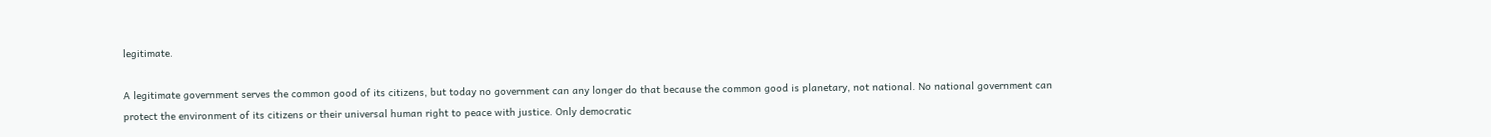legitimate.

A legitimate government serves the common good of its citizens, but today no government can any longer do that because the common good is planetary, not national. No national government can protect the environment of its citizens or their universal human right to peace with justice. Only democratic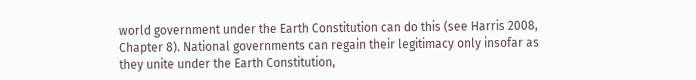world government under the Earth Constitution can do this (see Harris 2008, Chapter 8). National governments can regain their legitimacy only insofar as they unite under the Earth Constitution,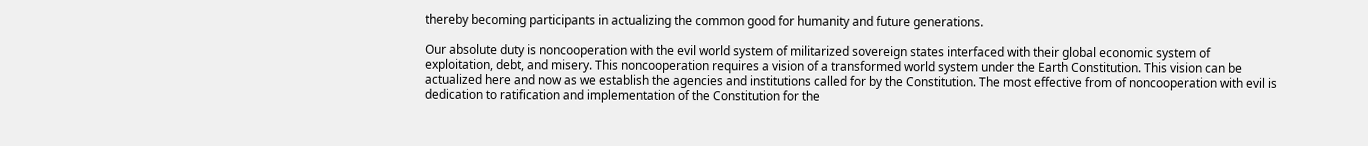thereby becoming participants in actualizing the common good for humanity and future generations.

Our absolute duty is noncooperation with the evil world system of militarized sovereign states interfaced with their global economic system of exploitation, debt, and misery. This noncooperation requires a vision of a transformed world system under the Earth Constitution. This vision can be actualized here and now as we establish the agencies and institutions called for by the Constitution. The most effective from of noncooperation with evil is dedication to ratification and implementation of the Constitution for the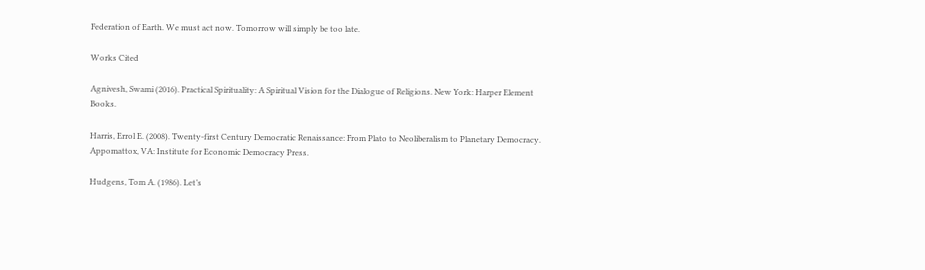Federation of Earth. We must act now. Tomorrow will simply be too late.

Works Cited

Agnivesh, Swami (2016). Practical Spirituality: A Spiritual Vision for the Dialogue of Religions. New York: Harper Element Books.

Harris, Errol E. (2008). Twenty-first Century Democratic Renaissance: From Plato to Neoliberalism to Planetary Democracy. Appomattox, VA: Institute for Economic Democracy Press.

Hudgens, Tom A. (1986). Let’s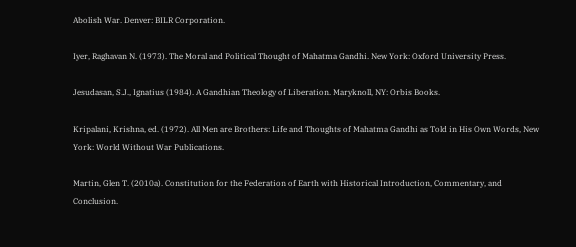Abolish War. Denver: BILR Corporation.

Iyer, Raghavan N. (1973). The Moral and Political Thought of Mahatma Gandhi. New York: Oxford University Press.

Jesudasan, S.J., Ignatius (1984). A Gandhian Theology of Liberation. Maryknoll, NY: Orbis Books.

Kripalani, Krishna, ed. (1972). All Men are Brothers: Life and Thoughts of Mahatma Gandhi as Told in His Own Words, New York: World Without War Publications.

Martin, Glen T. (2010a). Constitution for the Federation of Earth with Historical Introduction, Commentary, and Conclusion.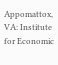Appomattox, VA: Institute for Economic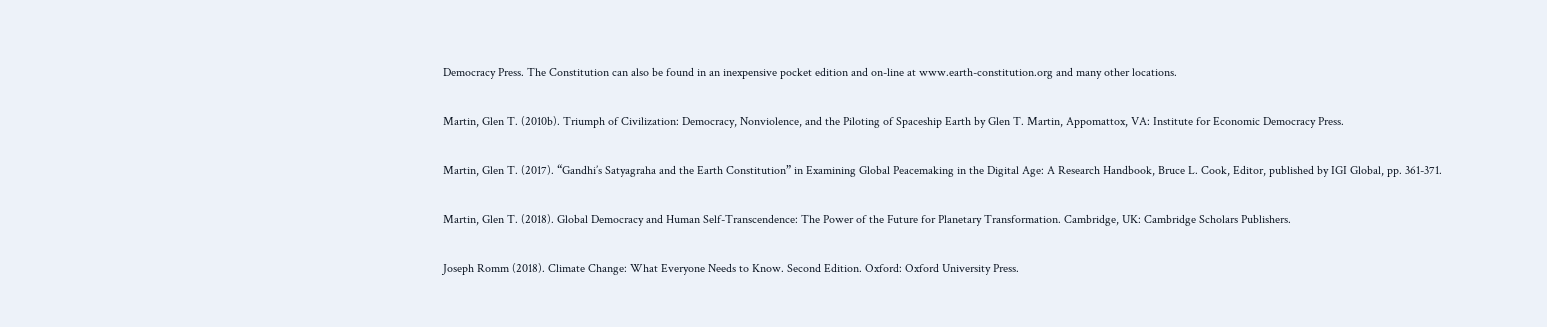Democracy Press. The Constitution can also be found in an inexpensive pocket edition and on-line at www.earth-constitution.org and many other locations.

Martin, Glen T. (2010b). Triumph of Civilization: Democracy, Nonviolence, and the Piloting of Spaceship Earth by Glen T. Martin, Appomattox, VA: Institute for Economic Democracy Press.

Martin, Glen T. (2017). “Gandhi’s Satyagraha and the Earth Constitution” in Examining Global Peacemaking in the Digital Age: A Research Handbook, Bruce L. Cook, Editor, published by IGI Global, pp. 361-371.

Martin, Glen T. (2018). Global Democracy and Human Self-Transcendence: The Power of the Future for Planetary Transformation. Cambridge, UK: Cambridge Scholars Publishers.

Joseph Romm (2018). Climate Change: What Everyone Needs to Know. Second Edition. Oxford: Oxford University Press.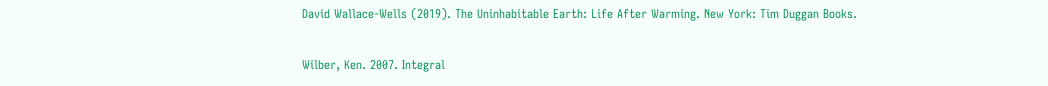David Wallace-Wells (2019). The Uninhabitable Earth: Life After Warming. New York: Tim Duggan Books.

Wilber, Ken. 2007. Integral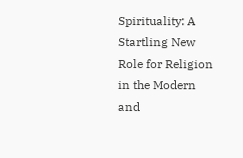Spirituality: A Startling New Role for Religion in the Modern and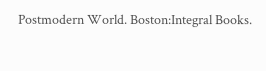Postmodern World. Boston:Integral Books.